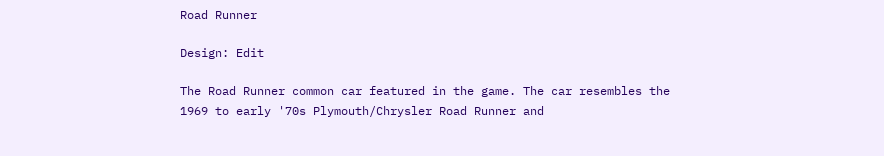Road Runner

Design: Edit

The Road Runner common car featured in the game. The car resembles the 1969 to early '70s Plymouth/Chrysler Road Runner and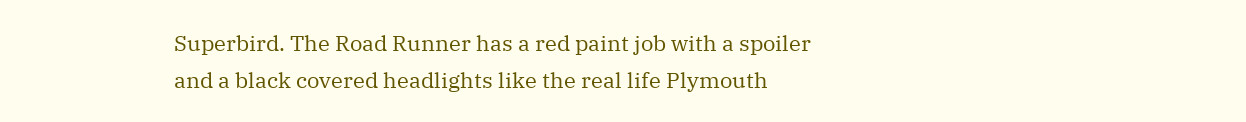Superbird. The Road Runner has a red paint job with a spoiler and a black covered headlights like the real life Plymouth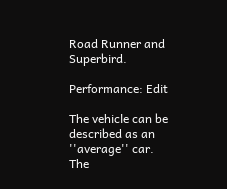Road Runner and Superbird.

Performance: Edit

The vehicle can be described as an ''average'' car. The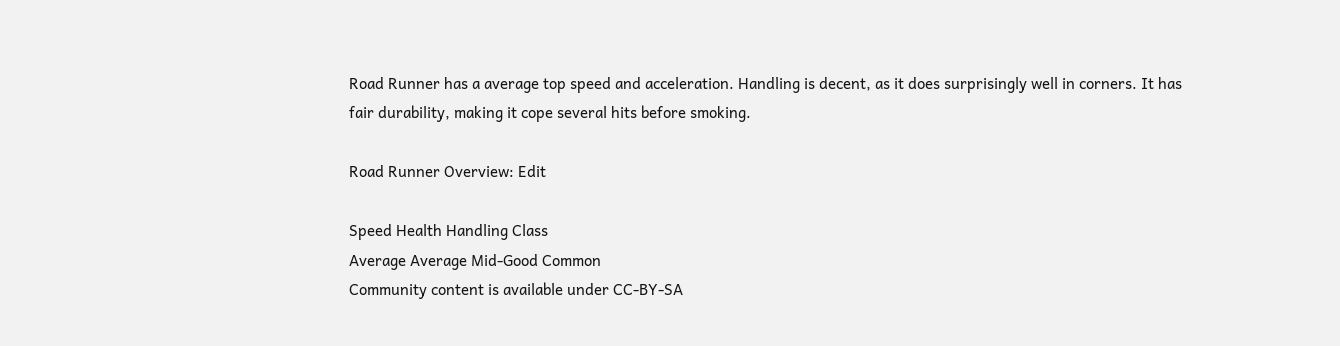Road Runner has a average top speed and acceleration. Handling is decent, as it does surprisingly well in corners. It has fair durability, making it cope several hits before smoking.

Road Runner Overview: Edit

Speed Health Handling Class
Average Average Mid-Good Common
Community content is available under CC-BY-SA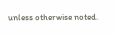unless otherwise noted.